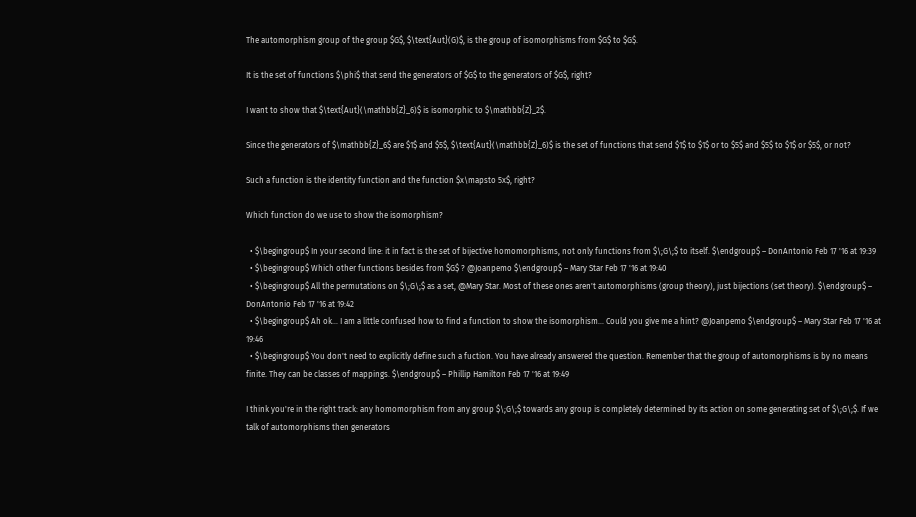The automorphism group of the group $G$, $\text{Aut}(G)$, is the group of isomorphisms from $G$ to $G$.

It is the set of functions $\phi$ that send the generators of $G$ to the generators of $G$, right?

I want to show that $\text{Aut}(\mathbb{Z}_6)$ is isomorphic to $\mathbb{Z}_2$.

Since the generators of $\mathbb{Z}_6$ are $1$ and $5$, $\text{Aut}(\mathbb{Z}_6)$ is the set of functions that send $1$ to $1$ or to $5$ and $5$ to $1$ or $5$, or not?

Such a function is the identity function and the function $x\mapsto 5x$, right?

Which function do we use to show the isomorphism?

  • $\begingroup$ In your second line: it in fact is the set of bijective homomorphisms, not only functions from $\;G\;$ to itself. $\endgroup$ – DonAntonio Feb 17 '16 at 19:39
  • $\begingroup$ Which other functions besides from $G$ ? @Joanpemo $\endgroup$ – Mary Star Feb 17 '16 at 19:40
  • $\begingroup$ All the permutations on $\;G\;$ as a set, @Mary Star. Most of these ones aren't automorphisms (group theory), just bijections (set theory). $\endgroup$ – DonAntonio Feb 17 '16 at 19:42
  • $\begingroup$ Ah ok... I am a little confused how to find a function to show the isomorphism... Could you give me a hint? @Joanpemo $\endgroup$ – Mary Star Feb 17 '16 at 19:46
  • $\begingroup$ You don't need to explicitly define such a fuction. You have already answered the question. Remember that the group of automorphisms is by no means finite. They can be classes of mappings. $\endgroup$ – Phillip Hamilton Feb 17 '16 at 19:49

I think you're in the right track: any homomorphism from any group $\;G\;$ towards any group is completely determined by its action on some generating set of $\;G\;$. If we talk of automorphisms then generators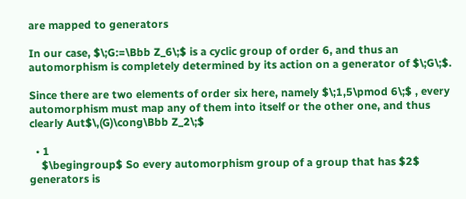are mapped to generators

In our case, $\;G:=\Bbb Z_6\;$ is a cyclic group of order 6, and thus an automorphism is completely determined by its action on a generator of $\;G\;$.

Since there are two elements of order six here, namely $\;1,5\pmod 6\;$ , every automorphism must map any of them into itself or the other one, and thus clearly Aut$\,(G)\cong\Bbb Z_2\;$

  • 1
    $\begingroup$ So every automorphism group of a group that has $2$ generators is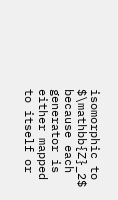isomorphic to $\mathbb{Z}_2$ because each generator is either mapped to itself or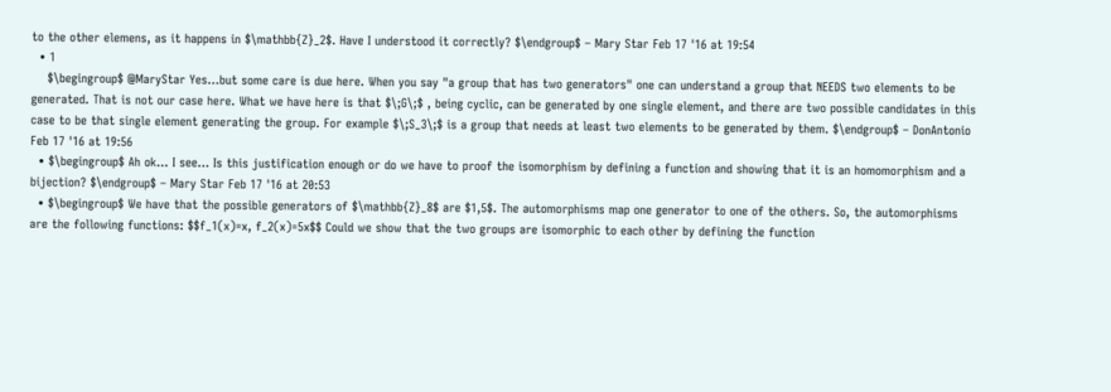to the other elemens, as it happens in $\mathbb{Z}_2$. Have I understood it correctly? $\endgroup$ – Mary Star Feb 17 '16 at 19:54
  • 1
    $\begingroup$ @MaryStar Yes...but some care is due here. When you say "a group that has two generators" one can understand a group that NEEDS two elements to be generated. That is not our case here. What we have here is that $\;G\;$ , being cyclic, can be generated by one single element, and there are two possible candidates in this case to be that single element generating the group. For example $\;S_3\;$ is a group that needs at least two elements to be generated by them. $\endgroup$ – DonAntonio Feb 17 '16 at 19:56
  • $\begingroup$ Ah ok... I see... Is this justification enough or do we have to proof the isomorphism by defining a function and showing that it is an homomorphism and a bijection? $\endgroup$ – Mary Star Feb 17 '16 at 20:53
  • $\begingroup$ We have that the possible generators of $\mathbb{Z}_8$ are $1,5$. The automorphisms map one generator to one of the others. So, the automorphisms are the following functions: $$f_1(x)=x, f_2(x)=5x$$ Could we show that the two groups are isomorphic to each other by defining the function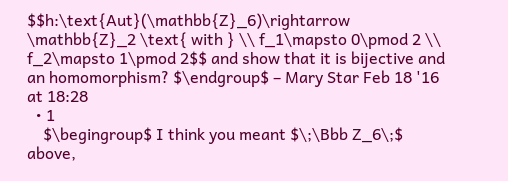$$h:\text{Aut}(\mathbb{Z}_6)\rightarrow \mathbb{Z}_2 \text{ with } \\ f_1\mapsto 0\pmod 2 \\ f_2\mapsto 1\pmod 2$$ and show that it is bijective and an homomorphism? $\endgroup$ – Mary Star Feb 18 '16 at 18:28
  • 1
    $\begingroup$ I think you meant $\;\Bbb Z_6\;$ above,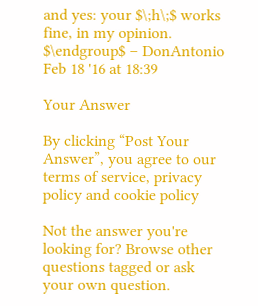and yes: your $\;h\;$ works fine, in my opinion. $\endgroup$ – DonAntonio Feb 18 '16 at 18:39

Your Answer

By clicking “Post Your Answer”, you agree to our terms of service, privacy policy and cookie policy

Not the answer you're looking for? Browse other questions tagged or ask your own question.